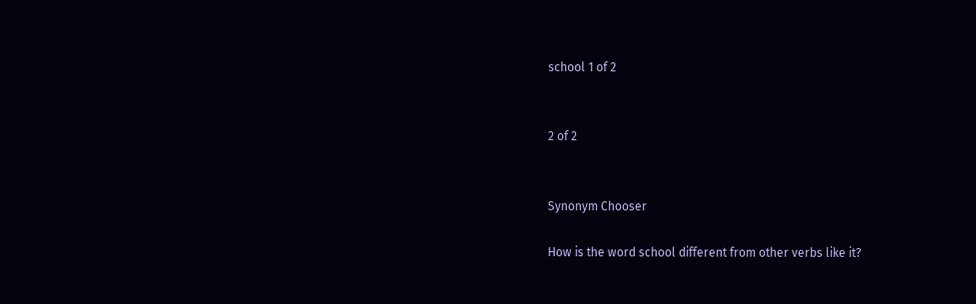school 1 of 2


2 of 2


Synonym Chooser

How is the word school different from other verbs like it?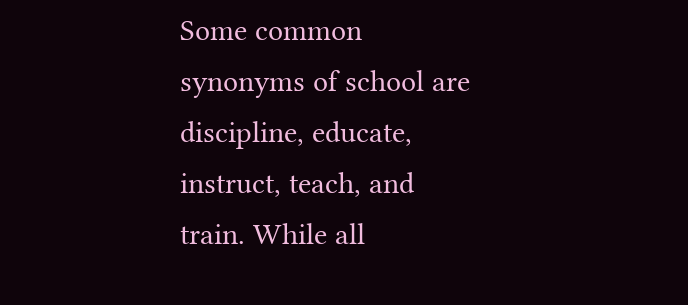Some common synonyms of school are discipline, educate, instruct, teach, and train. While all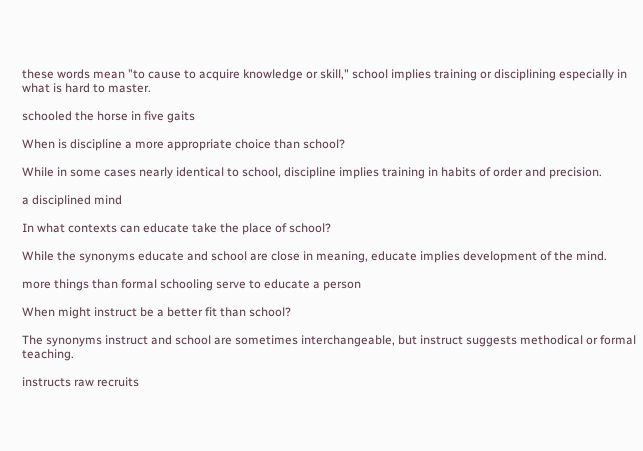these words mean "to cause to acquire knowledge or skill," school implies training or disciplining especially in what is hard to master.

schooled the horse in five gaits

When is discipline a more appropriate choice than school?

While in some cases nearly identical to school, discipline implies training in habits of order and precision.

a disciplined mind

In what contexts can educate take the place of school?

While the synonyms educate and school are close in meaning, educate implies development of the mind.

more things than formal schooling serve to educate a person

When might instruct be a better fit than school?

The synonyms instruct and school are sometimes interchangeable, but instruct suggests methodical or formal teaching.

instructs raw recruits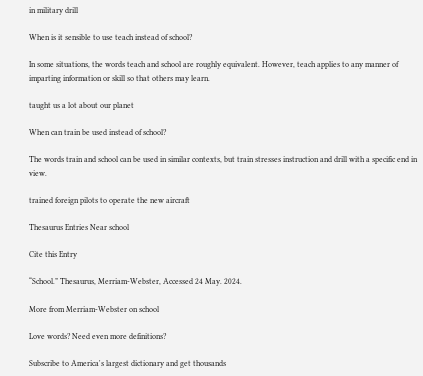in military drill

When is it sensible to use teach instead of school?

In some situations, the words teach and school are roughly equivalent. However, teach applies to any manner of imparting information or skill so that others may learn.

taught us a lot about our planet

When can train be used instead of school?

The words train and school can be used in similar contexts, but train stresses instruction and drill with a specific end in view.

trained foreign pilots to operate the new aircraft

Thesaurus Entries Near school

Cite this Entry

“School.” Thesaurus, Merriam-Webster, Accessed 24 May. 2024.

More from Merriam-Webster on school

Love words? Need even more definitions?

Subscribe to America's largest dictionary and get thousands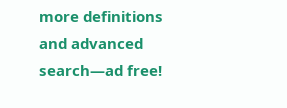more definitions and advanced search—ad free!